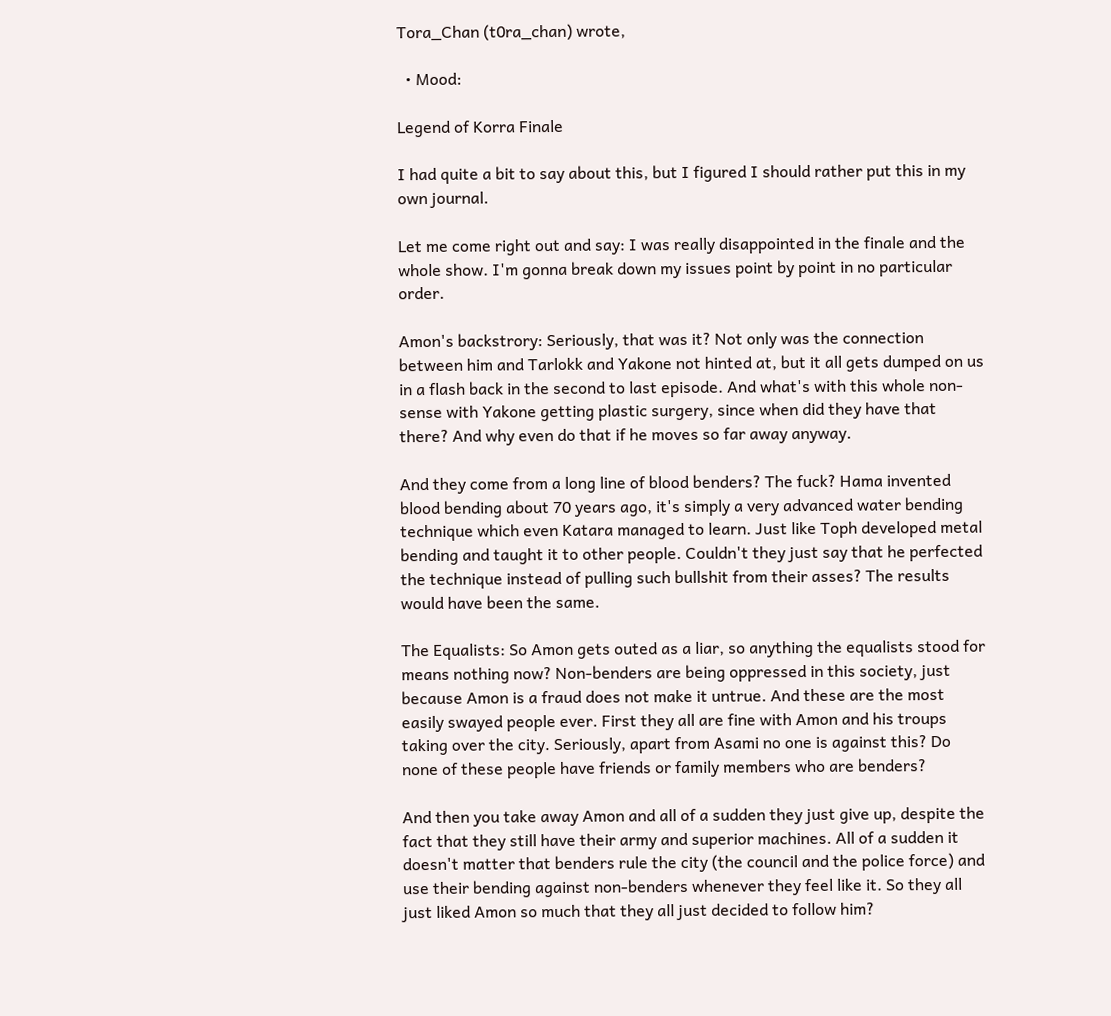Tora_Chan (t0ra_chan) wrote,

  • Mood:

Legend of Korra Finale

I had quite a bit to say about this, but I figured I should rather put this in my own journal.

Let me come right out and say: I was really disappointed in the finale and the whole show. I'm gonna break down my issues point by point in no particular order.

Amon's backstrory: Seriously, that was it? Not only was the connection between him and Tarlokk and Yakone not hinted at, but it all gets dumped on us in a flash back in the second to last episode. And what's with this whole non-sense with Yakone getting plastic surgery, since when did they have that there? And why even do that if he moves so far away anyway.

And they come from a long line of blood benders? The fuck? Hama invented blood bending about 70 years ago, it's simply a very advanced water bending technique which even Katara managed to learn. Just like Toph developed metal bending and taught it to other people. Couldn't they just say that he perfected the technique instead of pulling such bullshit from their asses? The results would have been the same.

The Equalists: So Amon gets outed as a liar, so anything the equalists stood for means nothing now? Non-benders are being oppressed in this society, just because Amon is a fraud does not make it untrue. And these are the most easily swayed people ever. First they all are fine with Amon and his troups taking over the city. Seriously, apart from Asami no one is against this? Do none of these people have friends or family members who are benders?

And then you take away Amon and all of a sudden they just give up, despite the fact that they still have their army and superior machines. All of a sudden it doesn't matter that benders rule the city (the council and the police force) and use their bending against non-benders whenever they feel like it. So they all just liked Amon so much that they all just decided to follow him?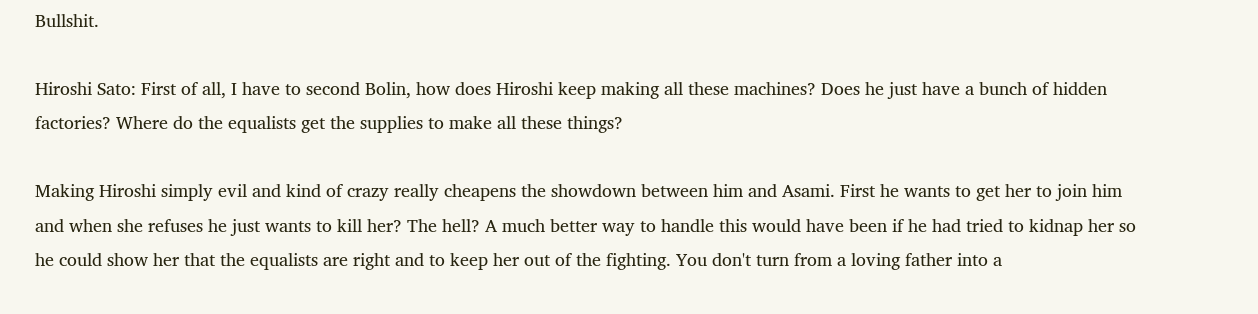Bullshit.

Hiroshi Sato: First of all, I have to second Bolin, how does Hiroshi keep making all these machines? Does he just have a bunch of hidden factories? Where do the equalists get the supplies to make all these things?

Making Hiroshi simply evil and kind of crazy really cheapens the showdown between him and Asami. First he wants to get her to join him and when she refuses he just wants to kill her? The hell? A much better way to handle this would have been if he had tried to kidnap her so he could show her that the equalists are right and to keep her out of the fighting. You don't turn from a loving father into a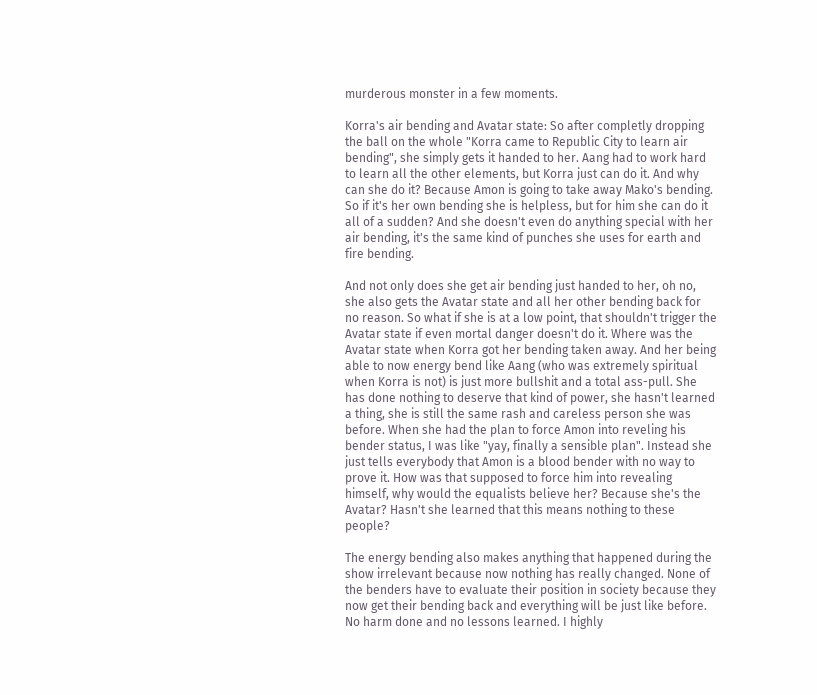murderous monster in a few moments.

Korra's air bending and Avatar state: So after completly dropping the ball on the whole "Korra came to Republic City to learn air bending", she simply gets it handed to her. Aang had to work hard to learn all the other elements, but Korra just can do it. And why can she do it? Because Amon is going to take away Mako's bending. So if it's her own bending she is helpless, but for him she can do it all of a sudden? And she doesn't even do anything special with her air bending, it's the same kind of punches she uses for earth and fire bending.

And not only does she get air bending just handed to her, oh no, she also gets the Avatar state and all her other bending back for no reason. So what if she is at a low point, that shouldn't trigger the Avatar state if even mortal danger doesn't do it. Where was the Avatar state when Korra got her bending taken away. And her being able to now energy bend like Aang (who was extremely spiritual when Korra is not) is just more bullshit and a total ass-pull. She has done nothing to deserve that kind of power, she hasn't learned a thing, she is still the same rash and careless person she was before. When she had the plan to force Amon into reveling his bender status, I was like "yay, finally a sensible plan". Instead she just tells everybody that Amon is a blood bender with no way to prove it. How was that supposed to force him into revealing himself, why would the equalists believe her? Because she's the Avatar? Hasn't she learned that this means nothing to these people?

The energy bending also makes anything that happened during the show irrelevant because now nothing has really changed. None of the benders have to evaluate their position in society because they now get their bending back and everything will be just like before. No harm done and no lessons learned. I highly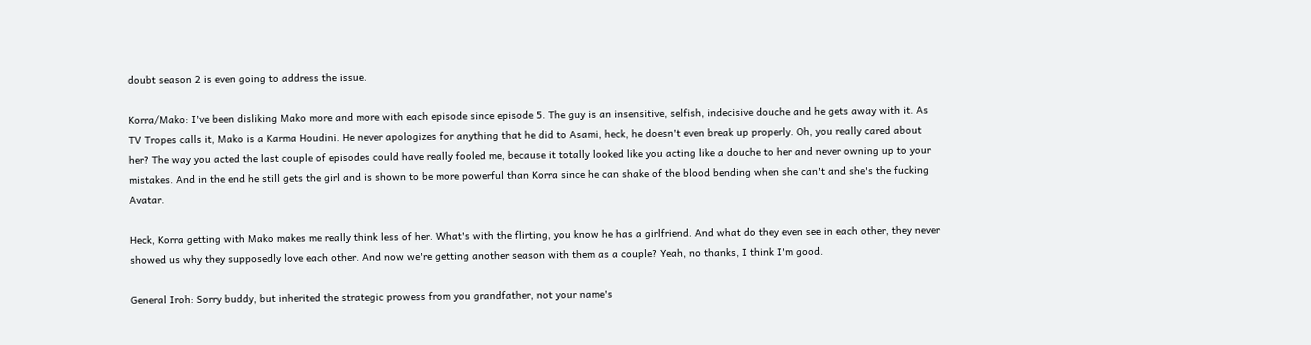doubt season 2 is even going to address the issue.

Korra/Mako: I've been disliking Mako more and more with each episode since episode 5. The guy is an insensitive, selfish, indecisive douche and he gets away with it. As TV Tropes calls it, Mako is a Karma Houdini. He never apologizes for anything that he did to Asami, heck, he doesn't even break up properly. Oh, you really cared about her? The way you acted the last couple of episodes could have really fooled me, because it totally looked like you acting like a douche to her and never owning up to your mistakes. And in the end he still gets the girl and is shown to be more powerful than Korra since he can shake of the blood bending when she can't and she's the fucking Avatar.

Heck, Korra getting with Mako makes me really think less of her. What's with the flirting, you know he has a girlfriend. And what do they even see in each other, they never showed us why they supposedly love each other. And now we're getting another season with them as a couple? Yeah, no thanks, I think I'm good.

General Iroh: Sorry buddy, but inherited the strategic prowess from you grandfather, not your name's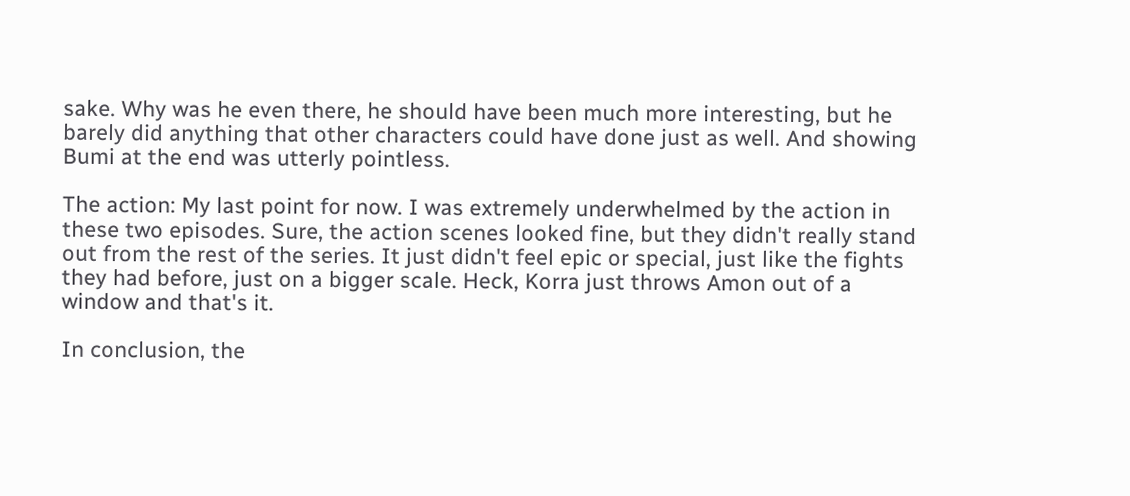sake. Why was he even there, he should have been much more interesting, but he barely did anything that other characters could have done just as well. And showing Bumi at the end was utterly pointless.

The action: My last point for now. I was extremely underwhelmed by the action in these two episodes. Sure, the action scenes looked fine, but they didn't really stand out from the rest of the series. It just didn't feel epic or special, just like the fights they had before, just on a bigger scale. Heck, Korra just throws Amon out of a window and that's it.

In conclusion, the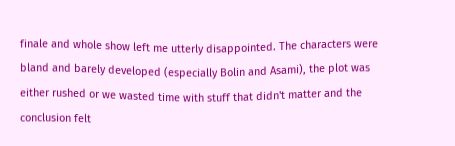finale and whole show left me utterly disappointed. The characters were bland and barely developed (especially Bolin and Asami), the plot was either rushed or we wasted time with stuff that didn't matter and the conclusion felt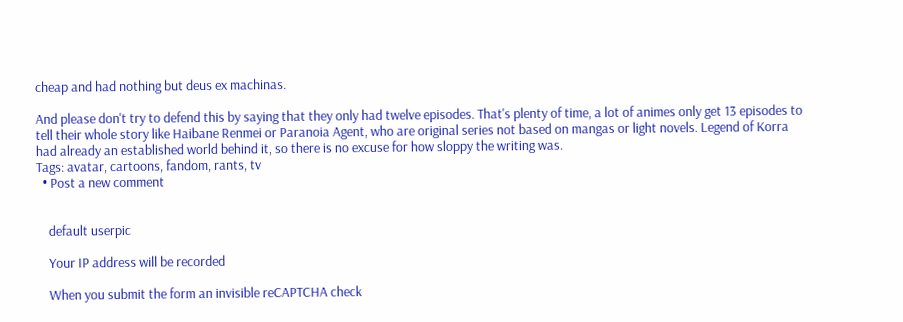cheap and had nothing but deus ex machinas.

And please don't try to defend this by saying that they only had twelve episodes. That's plenty of time, a lot of animes only get 13 episodes to tell their whole story like Haibane Renmei or Paranoia Agent, who are original series not based on mangas or light novels. Legend of Korra had already an established world behind it, so there is no excuse for how sloppy the writing was.
Tags: avatar, cartoons, fandom, rants, tv
  • Post a new comment


    default userpic

    Your IP address will be recorded

    When you submit the form an invisible reCAPTCHA check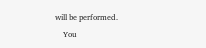will be performed.
    You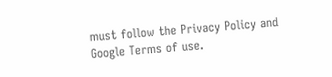must follow the Privacy Policy and Google Terms of use.